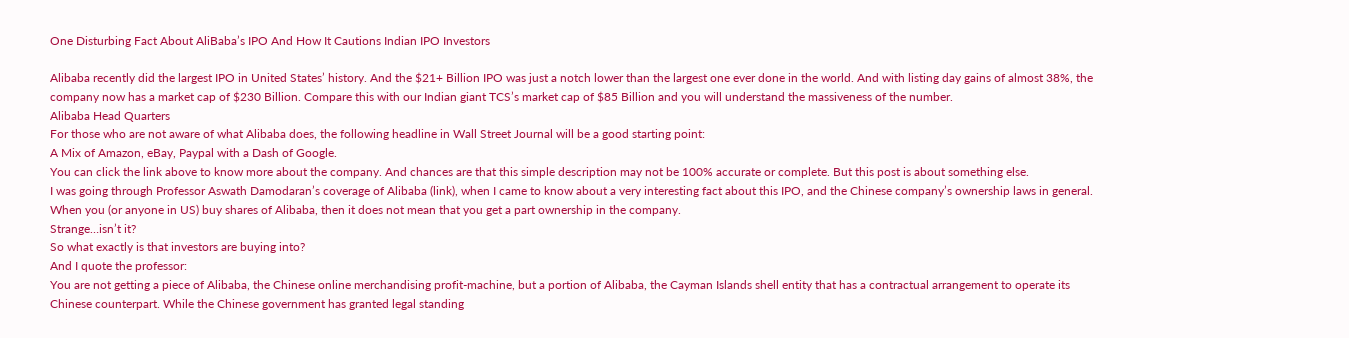One Disturbing Fact About AliBaba’s IPO And How It Cautions Indian IPO Investors

Alibaba recently did the largest IPO in United States’ history. And the $21+ Billion IPO was just a notch lower than the largest one ever done in the world. And with listing day gains of almost 38%, the company now has a market cap of $230 Billion. Compare this with our Indian giant TCS’s market cap of $85 Billion and you will understand the massiveness of the number.
Alibaba Head Quarters
For those who are not aware of what Alibaba does, the following headline in Wall Street Journal will be a good starting point:
A Mix of Amazon, eBay, Paypal with a Dash of Google.
You can click the link above to know more about the company. And chances are that this simple description may not be 100% accurate or complete. But this post is about something else.
I was going through Professor Aswath Damodaran’s coverage of Alibaba (link), when I came to know about a very interesting fact about this IPO, and the Chinese company’s ownership laws in general.
When you (or anyone in US) buy shares of Alibaba, then it does not mean that you get a part ownership in the company.
Strange…isn’t it?
So what exactly is that investors are buying into?
And I quote the professor:
You are not getting a piece of Alibaba, the Chinese online merchandising profit-machine, but a portion of Alibaba, the Cayman Islands shell entity that has a contractual arrangement to operate its Chinese counterpart. While the Chinese government has granted legal standing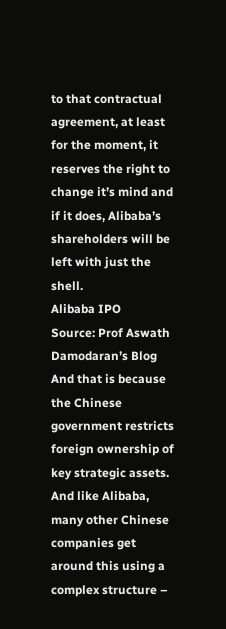to that contractual agreement, at least for the moment, it reserves the right to change it’s mind and if it does, Alibaba’s shareholders will be left with just the shell.
Alibaba IPO
Source: Prof Aswath Damodaran’s Blog
And that is because the Chinese government restricts foreign ownership of key strategic assets. And like Alibaba, many other Chinese companies get around this using a complex structure –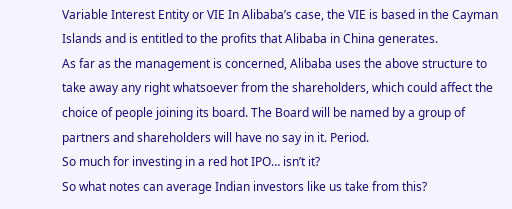Variable Interest Entity or VIE In Alibaba’s case, the VIE is based in the Cayman Islands and is entitled to the profits that Alibaba in China generates.
As far as the management is concerned, Alibaba uses the above structure to take away any right whatsoever from the shareholders, which could affect the choice of people joining its board. The Board will be named by a group of partners and shareholders will have no say in it. Period.
So much for investing in a red hot IPO… isn’t it?
So what notes can average Indian investors like us take from this?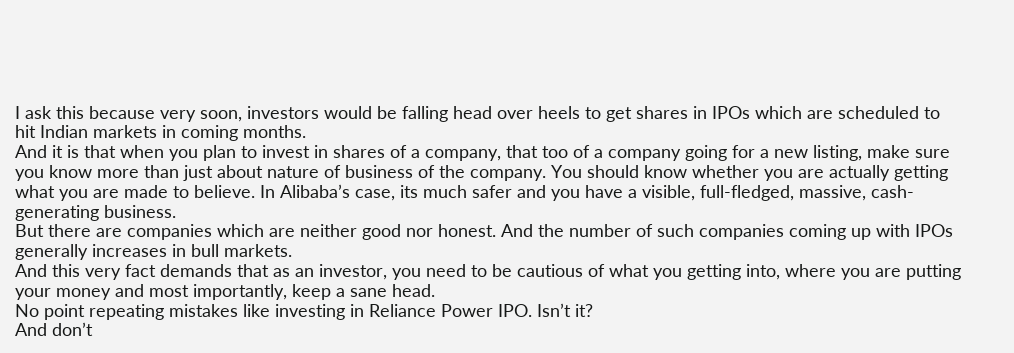I ask this because very soon, investors would be falling head over heels to get shares in IPOs which are scheduled to hit Indian markets in coming months.
And it is that when you plan to invest in shares of a company, that too of a company going for a new listing, make sure you know more than just about nature of business of the company. You should know whether you are actually getting what you are made to believe. In Alibaba’s case, its much safer and you have a visible, full-fledged, massive, cash-generating business.
But there are companies which are neither good nor honest. And the number of such companies coming up with IPOs generally increases in bull markets.
And this very fact demands that as an investor, you need to be cautious of what you getting into, where you are putting your money and most importantly, keep a sane head.
No point repeating mistakes like investing in Reliance Power IPO. Isn’t it?
And don’t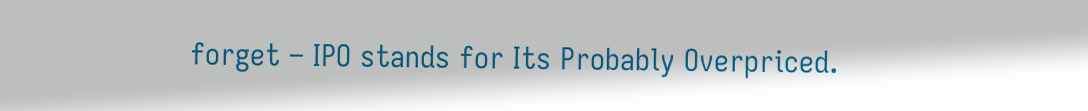forget – IPO stands for Its Probably Overpriced.